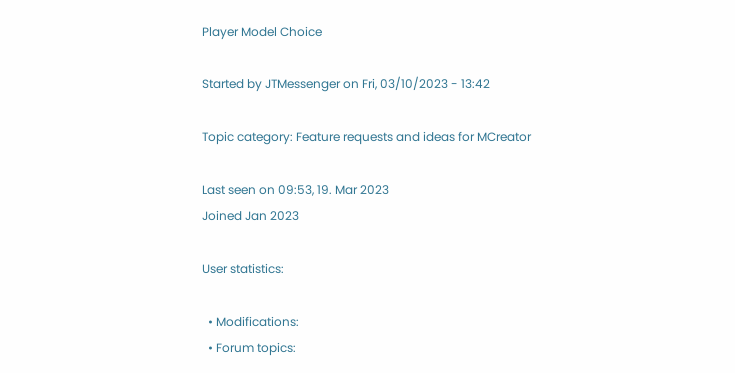Player Model Choice

Started by JTMessenger on Fri, 03/10/2023 - 13:42

Topic category: Feature requests and ideas for MCreator

Last seen on 09:53, 19. Mar 2023
Joined Jan 2023

User statistics:

  • Modifications:
  • Forum topics: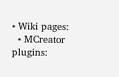• Wiki pages:
  • MCreator plugins: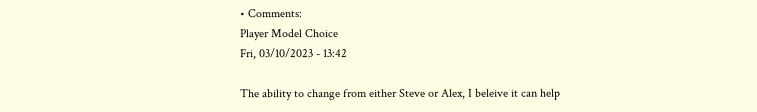• Comments:
Player Model Choice
Fri, 03/10/2023 - 13:42

The ability to change from either Steve or Alex, I beleive it can help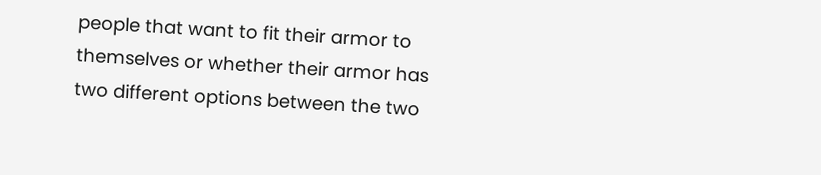people that want to fit their armor to themselves or whether their armor has two different options between the two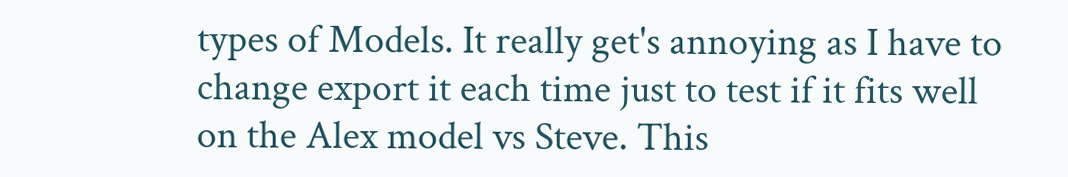types of Models. It really get's annoying as I have to change export it each time just to test if it fits well on the Alex model vs Steve. This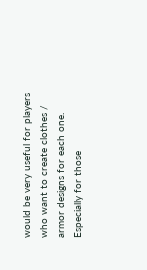would be very useful for players who want to create clothes / armor designs for each one. Especially for those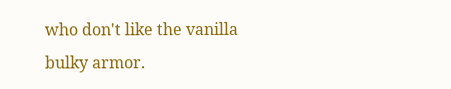who don't like the vanilla bulky armor.